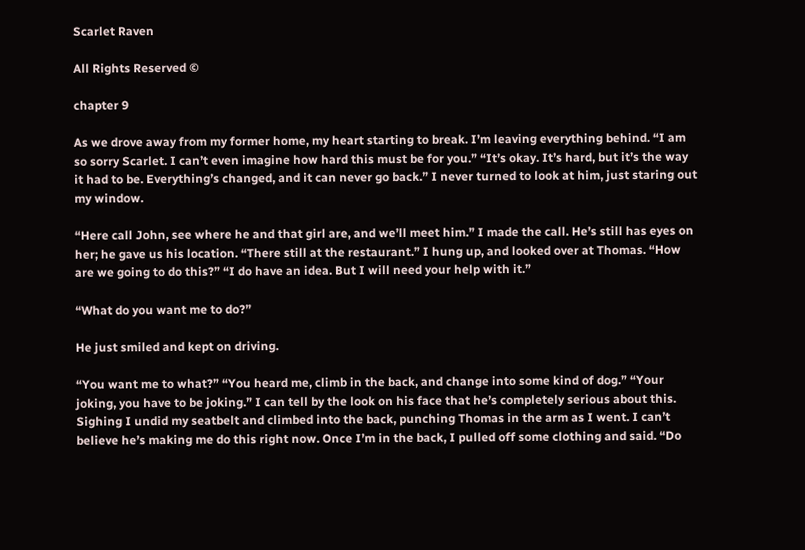Scarlet Raven

All Rights Reserved ©

chapter 9

As we drove away from my former home, my heart starting to break. I’m leaving everything behind. “I am so sorry Scarlet. I can’t even imagine how hard this must be for you.” “It’s okay. It’s hard, but it’s the way it had to be. Everything’s changed, and it can never go back.” I never turned to look at him, just staring out my window.

“Here call John, see where he and that girl are, and we’ll meet him.” I made the call. He’s still has eyes on her; he gave us his location. “There still at the restaurant.” I hung up, and looked over at Thomas. “How are we going to do this?” “I do have an idea. But I will need your help with it.”

“What do you want me to do?”

He just smiled and kept on driving.

“You want me to what?” “You heard me, climb in the back, and change into some kind of dog.” “Your joking, you have to be joking.” I can tell by the look on his face that he’s completely serious about this. Sighing I undid my seatbelt and climbed into the back, punching Thomas in the arm as I went. I can’t believe he’s making me do this right now. Once I’m in the back, I pulled off some clothing and said. “Do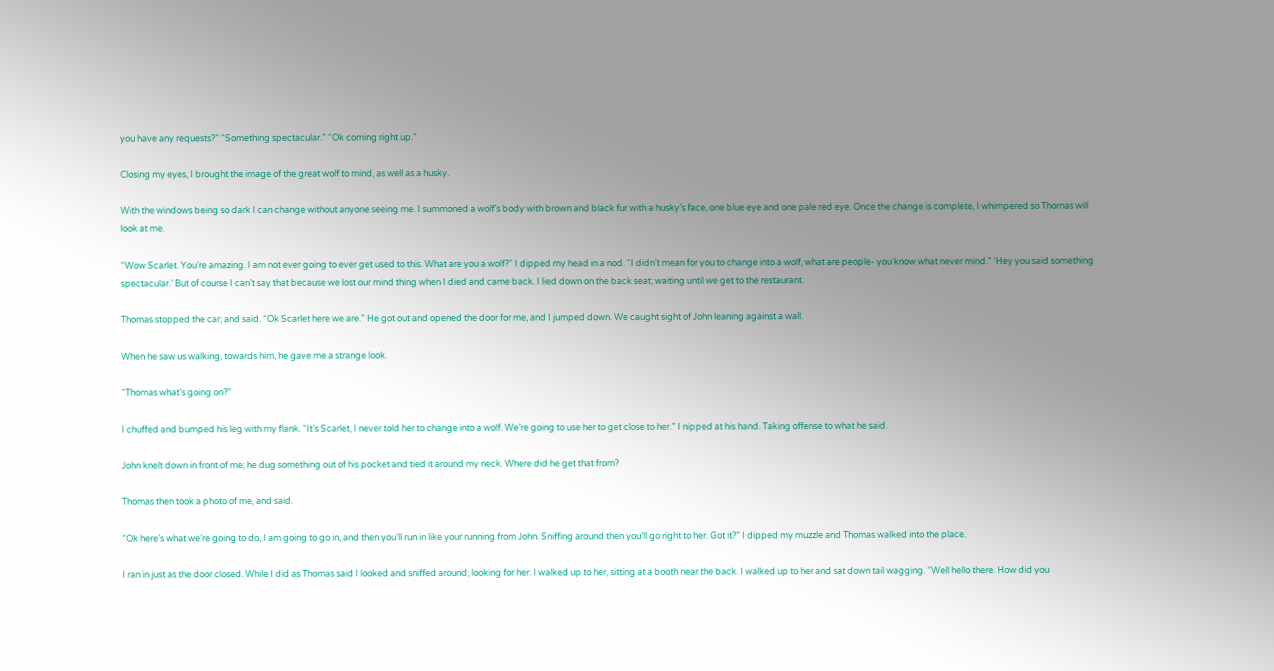you have any requests?” “Something spectacular.” “Ok coming right up.”

Closing my eyes, I brought the image of the great wolf to mind, as well as a husky.

With the windows being so dark I can change without anyone seeing me. I summoned a wolf’s body with brown and black fur with a husky’s face, one blue eye and one pale red eye. Once the change is complete, I whimpered so Thomas will look at me.

“Wow Scarlet. You’re amazing. I am not ever going to ever get used to this. What are you a wolf?” I dipped my head in a nod. “I didn’t mean for you to change into a wolf, what are people- you know what never mind.” ‘Hey you said something spectacular.’ But of course I can’t say that because we lost our mind thing when I died and came back. I lied down on the back seat; waiting until we get to the restaurant.

Thomas stopped the car; and said. “Ok Scarlet here we are.” He got out and opened the door for me, and I jumped down. We caught sight of John leaning against a wall.

When he saw us walking, towards him, he gave me a strange look.

“Thomas what’s going on?”

I chuffed and bumped his leg with my flank. “It’s Scarlet, I never told her to change into a wolf. We’re going to use her to get close to her.” I nipped at his hand. Taking offense to what he said.

John knelt down in front of me; he dug something out of his pocket and tied it around my neck. Where did he get that from?

Thomas then took a photo of me, and said.

“Ok here’s what we’re going to do, I am going to go in, and then you’ll run in like your running from John. Sniffing around then you’ll go right to her. Got it?” I dipped my muzzle and Thomas walked into the place.

I ran in just as the door closed. While I did as Thomas said I looked and sniffed around; looking for her. I walked up to her, sitting at a booth near the back. I walked up to her and sat down tail wagging. “Well hello there. How did you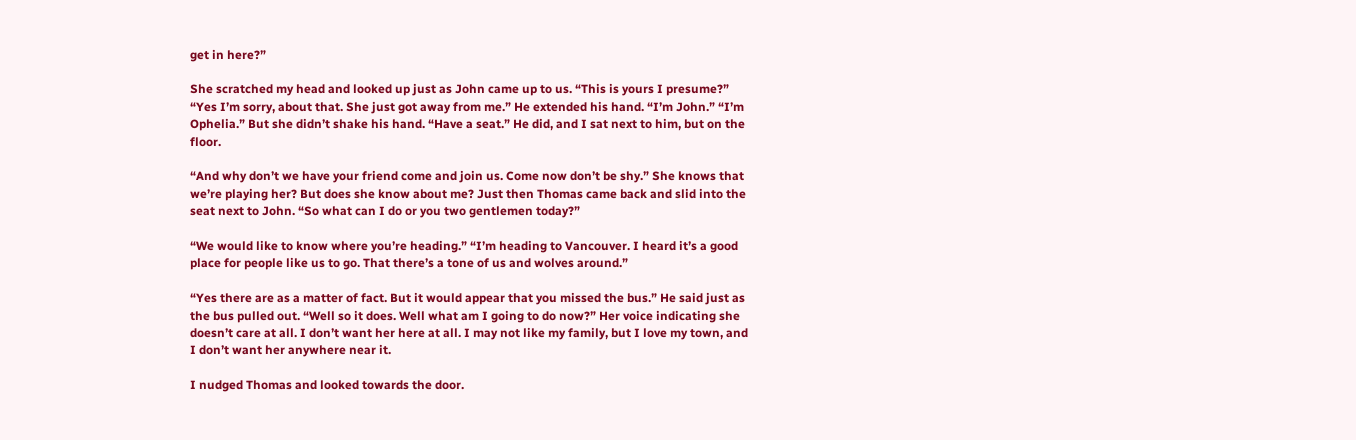get in here?”

She scratched my head and looked up just as John came up to us. “This is yours I presume?” “Yes I’m sorry, about that. She just got away from me.” He extended his hand. “I’m John.” “I’m Ophelia.” But she didn’t shake his hand. “Have a seat.” He did, and I sat next to him, but on the floor.

“And why don’t we have your friend come and join us. Come now don’t be shy.” She knows that we’re playing her? But does she know about me? Just then Thomas came back and slid into the seat next to John. “So what can I do or you two gentlemen today?”

“We would like to know where you’re heading.” “I’m heading to Vancouver. I heard it’s a good place for people like us to go. That there’s a tone of us and wolves around.”

“Yes there are as a matter of fact. But it would appear that you missed the bus.” He said just as the bus pulled out. “Well so it does. Well what am I going to do now?” Her voice indicating she doesn’t care at all. I don’t want her here at all. I may not like my family, but I love my town, and I don’t want her anywhere near it.

I nudged Thomas and looked towards the door.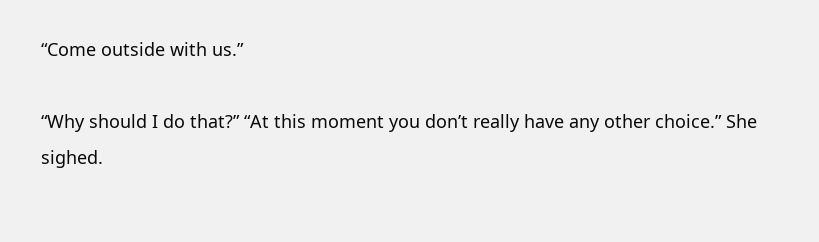“Come outside with us.”

“Why should I do that?” “At this moment you don’t really have any other choice.” She sighed.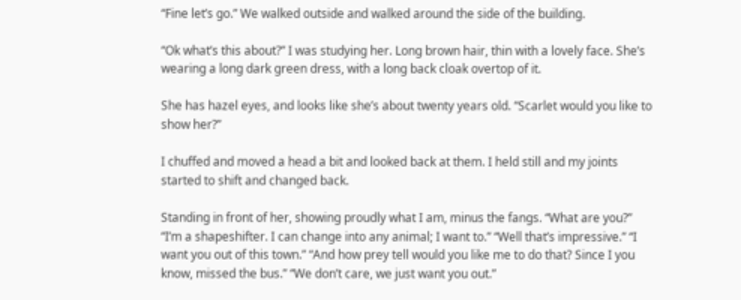“Fine let’s go.” We walked outside and walked around the side of the building.

“Ok what’s this about?” I was studying her. Long brown hair, thin with a lovely face. She’s wearing a long dark green dress, with a long back cloak overtop of it.

She has hazel eyes, and looks like she’s about twenty years old. “Scarlet would you like to show her?”

I chuffed and moved a head a bit and looked back at them. I held still and my joints started to shift and changed back.

Standing in front of her, showing proudly what I am, minus the fangs. “What are you?” “I’m a shapeshifter. I can change into any animal; I want to.” “Well that’s impressive.” “I want you out of this town.” “And how prey tell would you like me to do that? Since I you know, missed the bus.” “We don’t care, we just want you out.”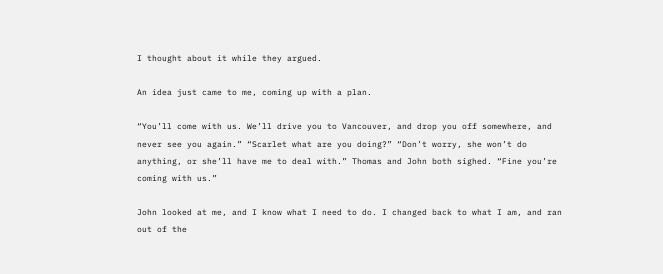I thought about it while they argued.

An idea just came to me, coming up with a plan.

“You’ll come with us. We’ll drive you to Vancouver, and drop you off somewhere, and never see you again.” “Scarlet what are you doing?” “Don’t worry, she won’t do anything, or she’ll have me to deal with.” Thomas and John both sighed. “Fine you’re coming with us.”

John looked at me, and I know what I need to do. I changed back to what I am, and ran out of the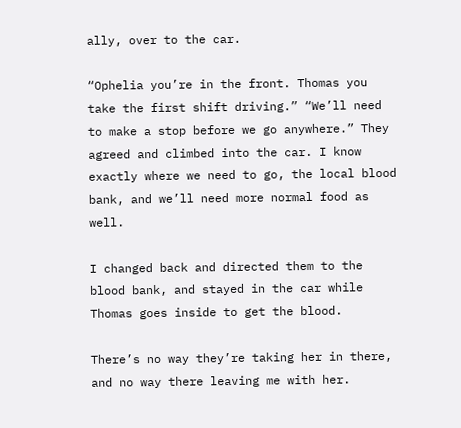ally, over to the car.

“Ophelia you’re in the front. Thomas you take the first shift driving.” “We’ll need to make a stop before we go anywhere.” They agreed and climbed into the car. I know exactly where we need to go, the local blood bank, and we’ll need more normal food as well.

I changed back and directed them to the blood bank, and stayed in the car while Thomas goes inside to get the blood.

There’s no way they’re taking her in there, and no way there leaving me with her.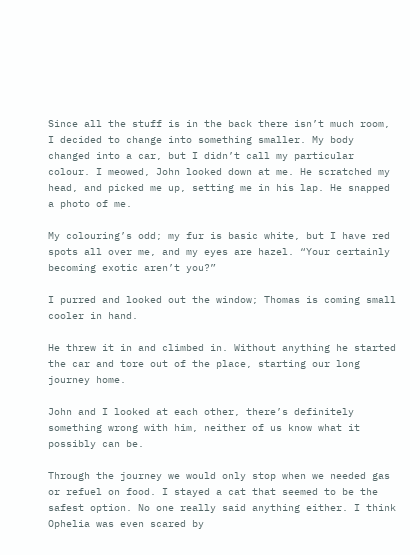Since all the stuff is in the back there isn’t much room, I decided to change into something smaller. My body changed into a car, but I didn’t call my particular colour. I meowed, John looked down at me. He scratched my head, and picked me up, setting me in his lap. He snapped a photo of me.

My colouring’s odd; my fur is basic white, but I have red spots all over me, and my eyes are hazel. “Your certainly becoming exotic aren’t you?”

I purred and looked out the window; Thomas is coming small cooler in hand.

He threw it in and climbed in. Without anything he started the car and tore out of the place, starting our long journey home.

John and I looked at each other, there’s definitely something wrong with him, neither of us know what it possibly can be.

Through the journey we would only stop when we needed gas or refuel on food. I stayed a cat that seemed to be the safest option. No one really said anything either. I think Ophelia was even scared by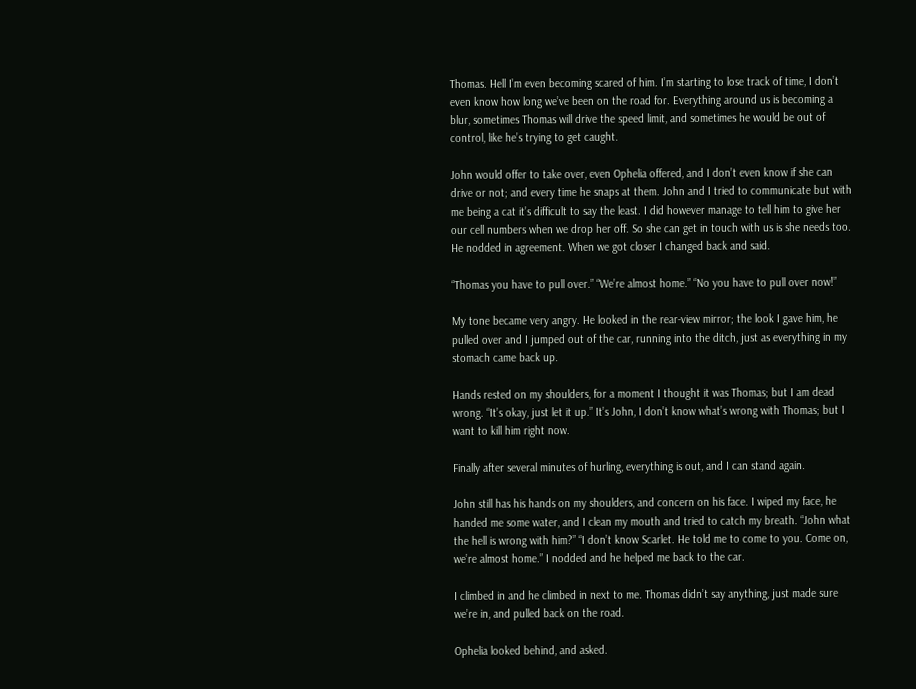Thomas. Hell I’m even becoming scared of him. I’m starting to lose track of time, I don’t even know how long we’ve been on the road for. Everything around us is becoming a blur, sometimes Thomas will drive the speed limit, and sometimes he would be out of control, like he’s trying to get caught.

John would offer to take over, even Ophelia offered, and I don’t even know if she can drive or not; and every time he snaps at them. John and I tried to communicate but with me being a cat it’s difficult to say the least. I did however manage to tell him to give her our cell numbers when we drop her off. So she can get in touch with us is she needs too. He nodded in agreement. When we got closer I changed back and said.

“Thomas you have to pull over.” “We’re almost home.” “No you have to pull over now!”

My tone became very angry. He looked in the rear-view mirror; the look I gave him, he pulled over and I jumped out of the car, running into the ditch, just as everything in my stomach came back up.

Hands rested on my shoulders, for a moment I thought it was Thomas; but I am dead wrong. “It’s okay, just let it up.” It’s John, I don’t know what’s wrong with Thomas; but I want to kill him right now.

Finally after several minutes of hurling, everything is out, and I can stand again.

John still has his hands on my shoulders, and concern on his face. I wiped my face, he handed me some water, and I clean my mouth and tried to catch my breath. “John what the hell is wrong with him?” “I don’t know Scarlet. He told me to come to you. Come on, we’re almost home.” I nodded and he helped me back to the car.

I climbed in and he climbed in next to me. Thomas didn’t say anything, just made sure we’re in, and pulled back on the road.

Ophelia looked behind, and asked.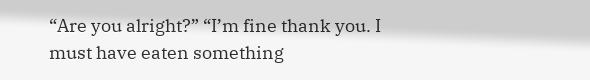“Are you alright?” “I’m fine thank you. I must have eaten something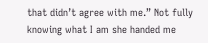that didn’t agree with me.” Not fully knowing what I am she handed me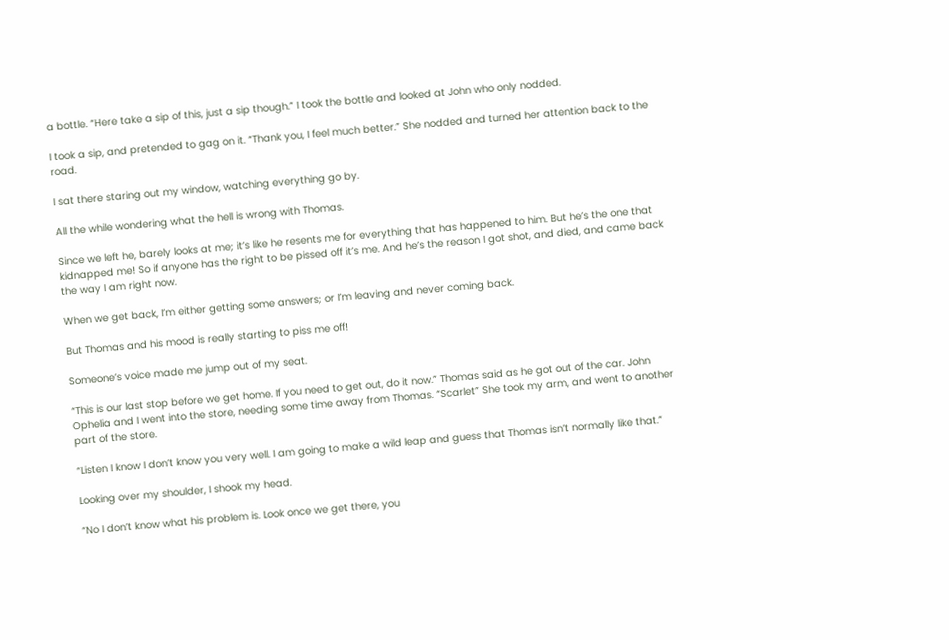a bottle. “Here take a sip of this, just a sip though.” I took the bottle and looked at John who only nodded.

I took a sip, and pretended to gag on it. “Thank you, I feel much better.” She nodded and turned her attention back to the road.

I sat there staring out my window, watching everything go by.

All the while wondering what the hell is wrong with Thomas.

Since we left he, barely looks at me; it’s like he resents me for everything that has happened to him. But he’s the one that kidnapped me! So if anyone has the right to be pissed off it’s me. And he’s the reason I got shot, and died, and came back the way I am right now.

When we get back, I’m either getting some answers; or I’m leaving and never coming back.

But Thomas and his mood is really starting to piss me off!

Someone’s voice made me jump out of my seat.

“This is our last stop before we get home. If you need to get out, do it now.” Thomas said as he got out of the car. John Ophelia and I went into the store, needing some time away from Thomas. “Scarlet” She took my arm, and went to another part of the store.

“Listen I know I don’t know you very well. I am going to make a wild leap and guess that Thomas isn’t normally like that.”

Looking over my shoulder, I shook my head.

“No I don’t know what his problem is. Look once we get there, you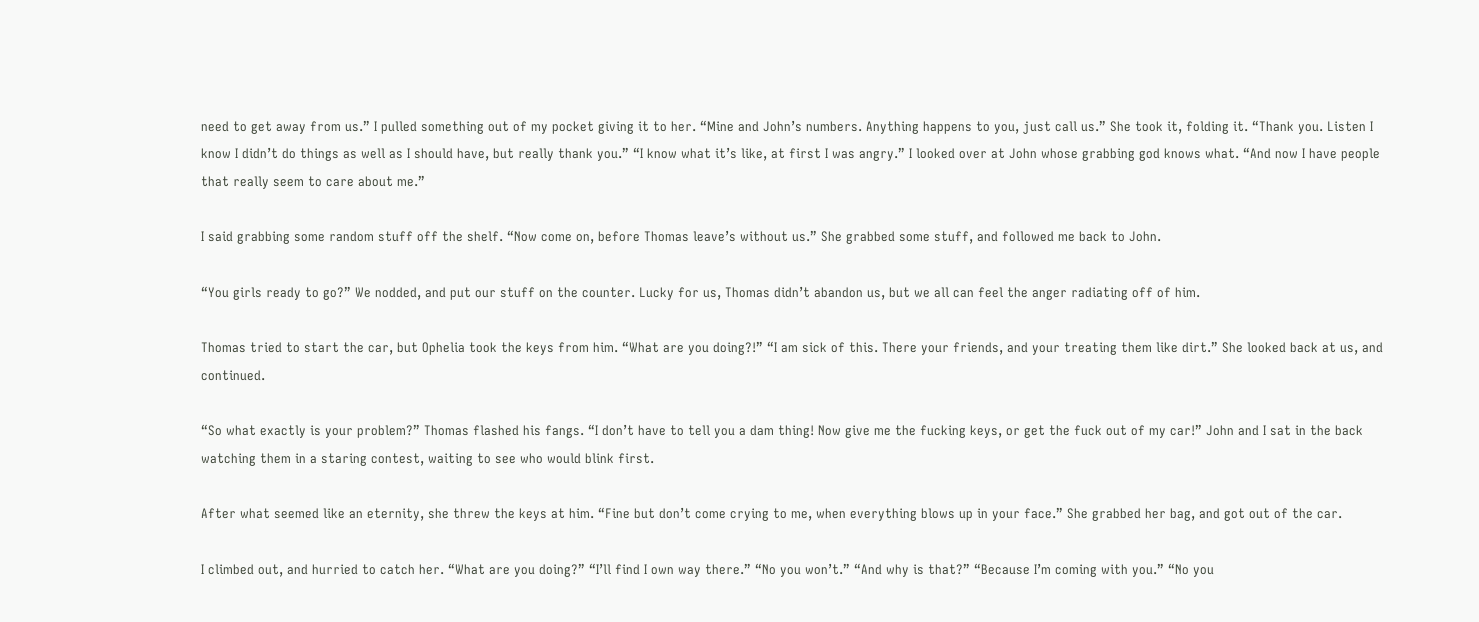need to get away from us.” I pulled something out of my pocket giving it to her. “Mine and John’s numbers. Anything happens to you, just call us.” She took it, folding it. “Thank you. Listen I know I didn’t do things as well as I should have, but really thank you.” “I know what it’s like, at first I was angry.” I looked over at John whose grabbing god knows what. “And now I have people that really seem to care about me.”

I said grabbing some random stuff off the shelf. “Now come on, before Thomas leave’s without us.” She grabbed some stuff, and followed me back to John.

“You girls ready to go?” We nodded, and put our stuff on the counter. Lucky for us, Thomas didn’t abandon us, but we all can feel the anger radiating off of him.

Thomas tried to start the car, but Ophelia took the keys from him. “What are you doing?!” “I am sick of this. There your friends, and your treating them like dirt.” She looked back at us, and continued.

“So what exactly is your problem?” Thomas flashed his fangs. “I don’t have to tell you a dam thing! Now give me the fucking keys, or get the fuck out of my car!” John and I sat in the back watching them in a staring contest, waiting to see who would blink first.

After what seemed like an eternity, she threw the keys at him. “Fine but don’t come crying to me, when everything blows up in your face.” She grabbed her bag, and got out of the car.

I climbed out, and hurried to catch her. “What are you doing?” “I’ll find I own way there.” “No you won’t.” “And why is that?” “Because I’m coming with you.” “No you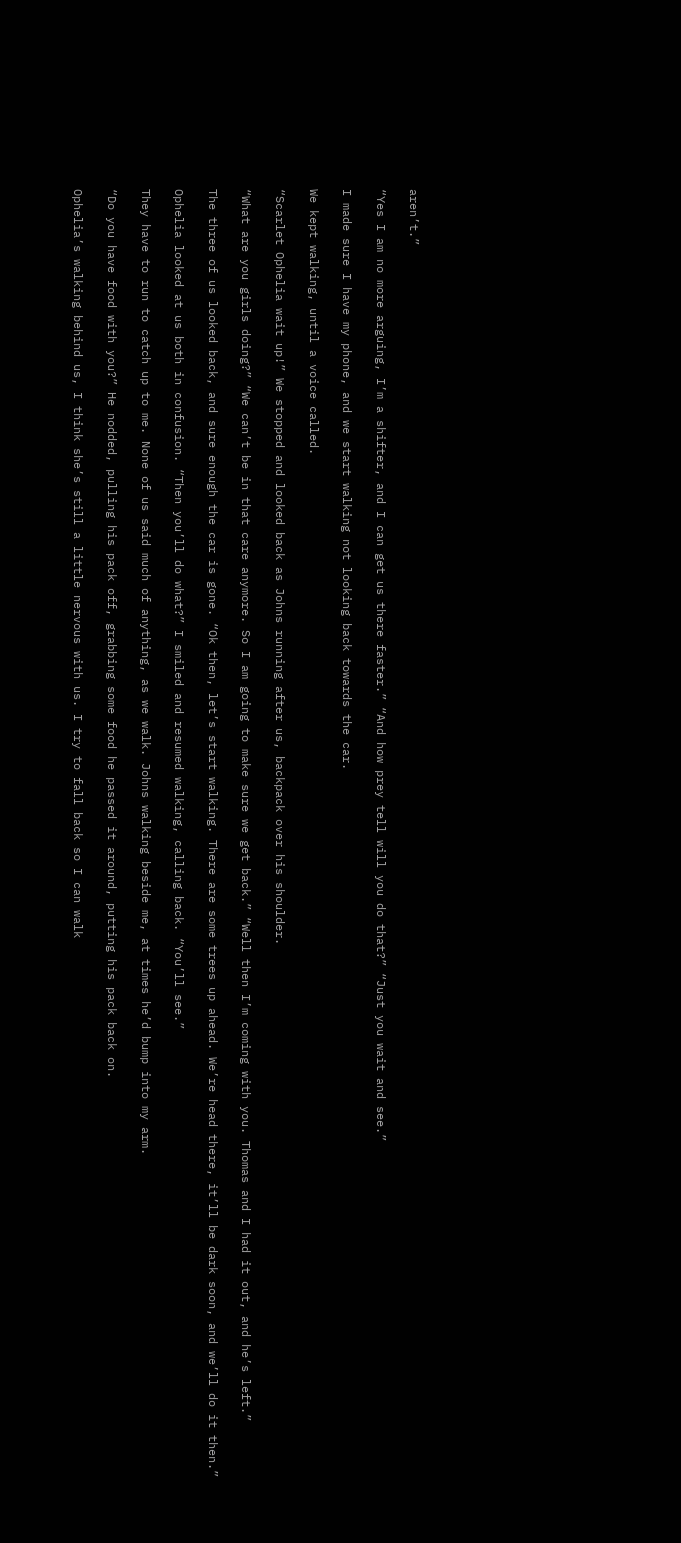aren’t.”

“Yes I am no more arguing, I’m a shifter, and I can get us there faster.” “And how prey tell will you do that?” “Just you wait and see.”

I made sure I have my phone, and we start walking not looking back towards the car.

We kept walking, until a voice called.

“Scarlet Ophelia wait up!” We stopped and looked back as Johns running after us, backpack over his shoulder.

“What are you girls doing?” “We can’t be in that care anymore. So I am going to make sure we get back.” “Well then I’m coming with you. Thomas and I had it out, and he’s left.”

The three of us looked back, and sure enough the car is gone. “Ok then, let’s start walking. There are some trees up ahead. We’re head there, it’ll be dark soon, and we’ll do it then.”

Ophelia looked at us both in confusion. “Then you’ll do what?” I smiled and resumed walking, calling back. “You’ll see.”

They have to run to catch up to me. None of us said much of anything, as we walk. Johns walking beside me, at times he’d bump into my arm.

“Do you have food with you?” He nodded, pulling his pack off, grabbing some food he passed it around, putting his pack back on.

Ophelia’s walking behind us, I think she’s still a little nervous with us. I try to fall back so I can walk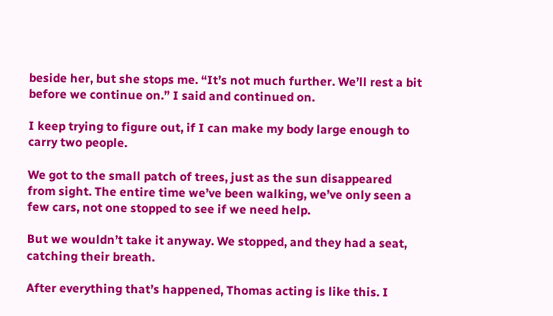beside her, but she stops me. “It’s not much further. We’ll rest a bit before we continue on.” I said and continued on.

I keep trying to figure out, if I can make my body large enough to carry two people.

We got to the small patch of trees, just as the sun disappeared from sight. The entire time we’ve been walking, we’ve only seen a few cars, not one stopped to see if we need help.

But we wouldn’t take it anyway. We stopped, and they had a seat, catching their breath.

After everything that’s happened, Thomas acting is like this. I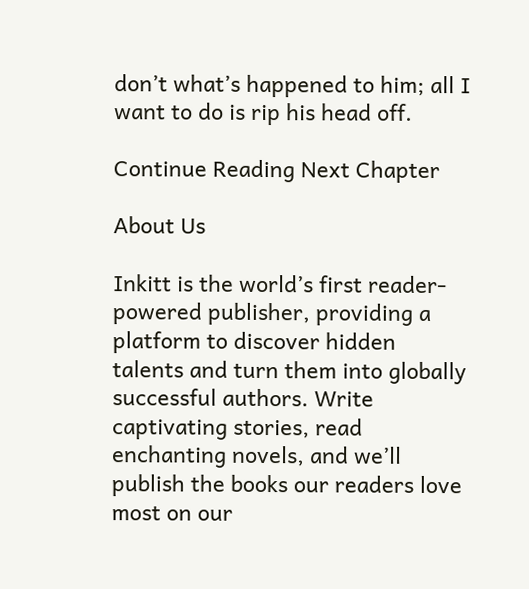don’t what’s happened to him; all I want to do is rip his head off.

Continue Reading Next Chapter

About Us

Inkitt is the world’s first reader-powered publisher, providing a platform to discover hidden talents and turn them into globally successful authors. Write captivating stories, read enchanting novels, and we’ll publish the books our readers love most on our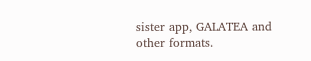sister app, GALATEA and other formats.